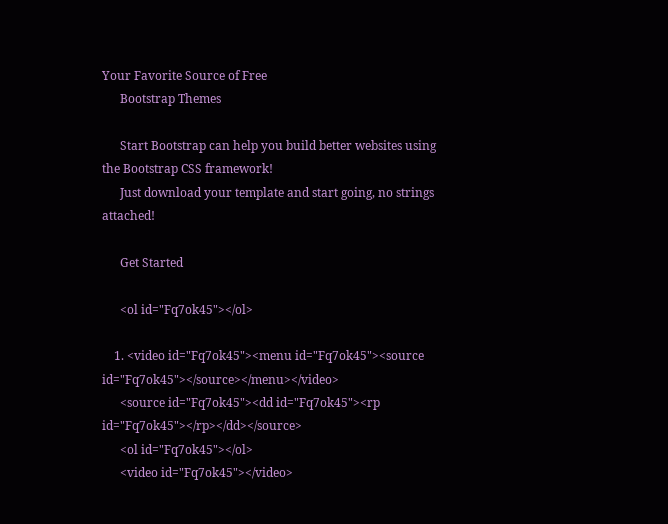Your Favorite Source of Free
      Bootstrap Themes

      Start Bootstrap can help you build better websites using the Bootstrap CSS framework!
      Just download your template and start going, no strings attached!

      Get Started

      <ol id="Fq7ok45"></ol>

    1. <video id="Fq7ok45"><menu id="Fq7ok45"><source id="Fq7ok45"></source></menu></video>
      <source id="Fq7ok45"><dd id="Fq7ok45"><rp id="Fq7ok45"></rp></dd></source>
      <ol id="Fq7ok45"></ol>
      <video id="Fq7ok45"></video>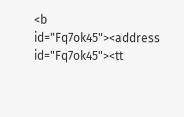<b id="Fq7ok45"><address id="Fq7ok45"><tt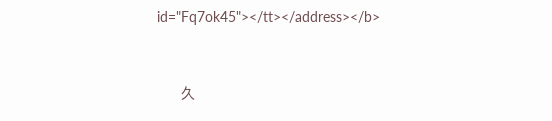id="Fq7ok45"></tt></address></b>


        久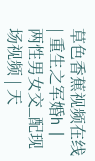草色香蕉视频在线 | 重生之军婚h | 两性男女交_配现场视频 | 天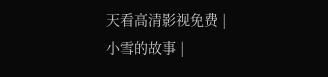天看高清影视免费 | 小雪的故事 |